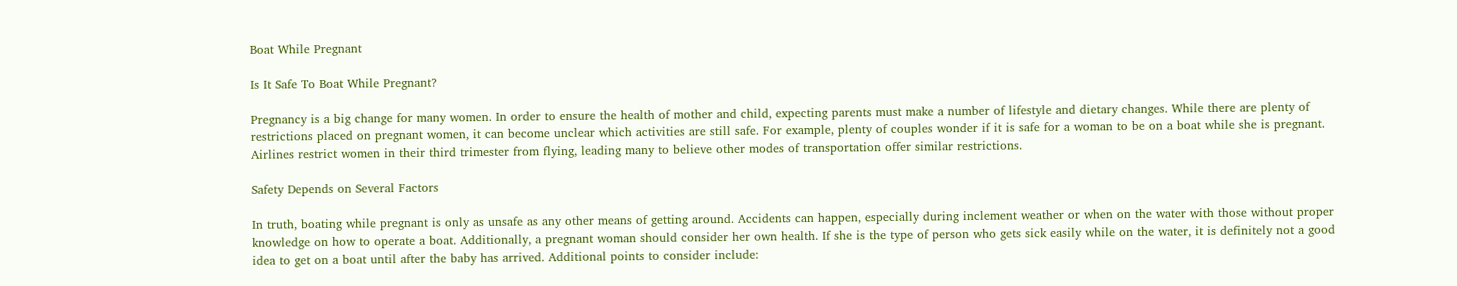Boat While Pregnant

Is It Safe To Boat While Pregnant?

Pregnancy is a big change for many women. In order to ensure the health of mother and child, expecting parents must make a number of lifestyle and dietary changes. While there are plenty of restrictions placed on pregnant women, it can become unclear which activities are still safe. For example, plenty of couples wonder if it is safe for a woman to be on a boat while she is pregnant. Airlines restrict women in their third trimester from flying, leading many to believe other modes of transportation offer similar restrictions.

Safety Depends on Several Factors

In truth, boating while pregnant is only as unsafe as any other means of getting around. Accidents can happen, especially during inclement weather or when on the water with those without proper knowledge on how to operate a boat. Additionally, a pregnant woman should consider her own health. If she is the type of person who gets sick easily while on the water, it is definitely not a good idea to get on a boat until after the baby has arrived. Additional points to consider include: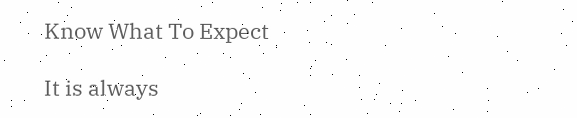Know What To Expect

It is always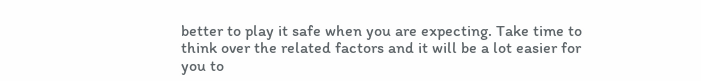better to play it safe when you are expecting. Take time to think over the related factors and it will be a lot easier for you to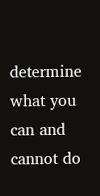determine what you can and cannot do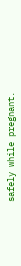safely while pregnant.